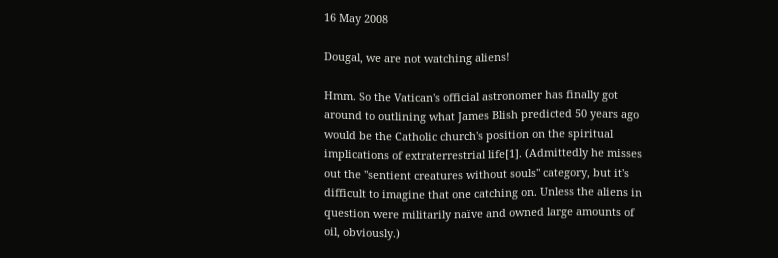16 May 2008

Dougal, we are not watching aliens!

Hmm. So the Vatican's official astronomer has finally got around to outlining what James Blish predicted 50 years ago would be the Catholic church's position on the spiritual implications of extraterrestrial life[1]. (Admittedly he misses out the "sentient creatures without souls" category, but it's difficult to imagine that one catching on. Unless the aliens in question were militarily naïve and owned large amounts of oil, obviously.)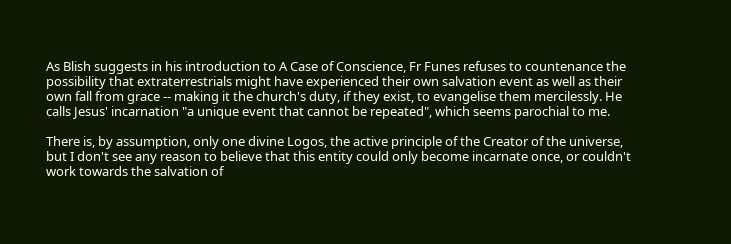As Blish suggests in his introduction to A Case of Conscience, Fr Funes refuses to countenance the possibility that extraterrestrials might have experienced their own salvation event as well as their own fall from grace -- making it the church's duty, if they exist, to evangelise them mercilessly. He calls Jesus' incarnation "a unique event that cannot be repeated", which seems parochial to me.

There is, by assumption, only one divine Logos, the active principle of the Creator of the universe, but I don't see any reason to believe that this entity could only become incarnate once, or couldn't work towards the salvation of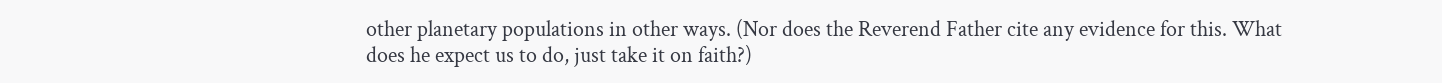other planetary populations in other ways. (Nor does the Reverend Father cite any evidence for this. What does he expect us to do, just take it on faith?)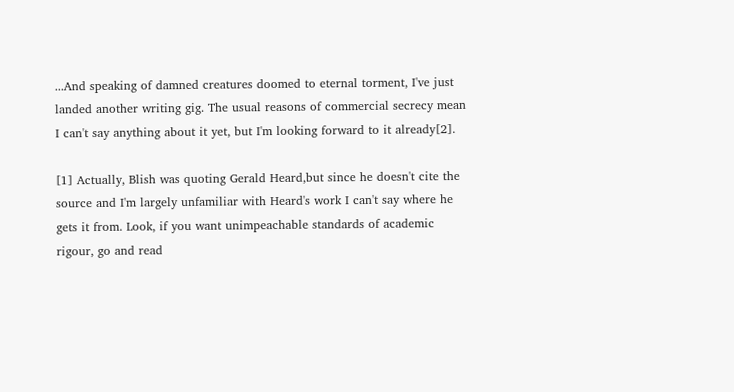...And speaking of damned creatures doomed to eternal torment, I've just landed another writing gig. The usual reasons of commercial secrecy mean I can't say anything about it yet, but I'm looking forward to it already[2].

[1] Actually, Blish was quoting Gerald Heard,but since he doesn't cite the source and I'm largely unfamiliar with Heard's work I can't say where he gets it from. Look, if you want unimpeachable standards of academic rigour, go and read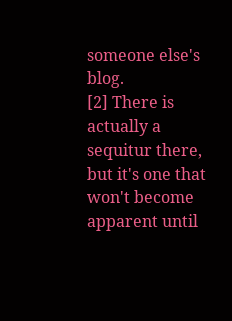someone else's blog.
[2] There is actually a sequitur there, but it's one that won't become apparent until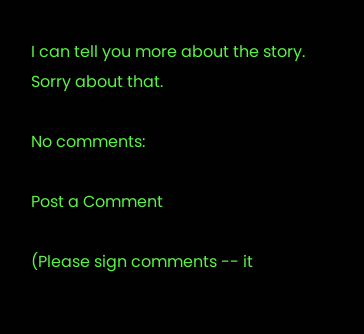I can tell you more about the story. Sorry about that.

No comments:

Post a Comment

(Please sign comments -- it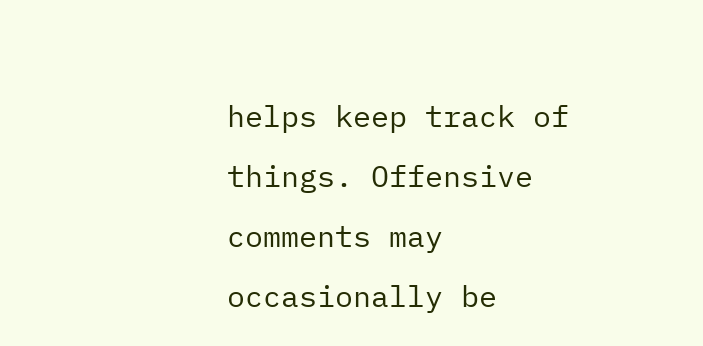helps keep track of things. Offensive comments may occasionally be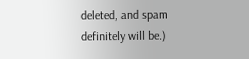deleted, and spam definitely will be.)